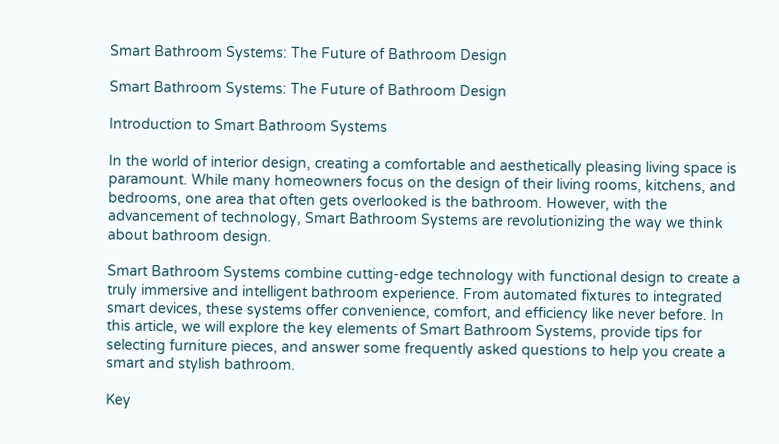Smart Bathroom Systems: The Future of Bathroom Design

Smart Bathroom Systems: The Future of Bathroom Design

Introduction to Smart Bathroom Systems

In the world of interior design, creating a comfortable and aesthetically pleasing living space is paramount. While many homeowners focus on the design of their living rooms, kitchens, and bedrooms, one area that often gets overlooked is the bathroom. However, with the advancement of technology, Smart Bathroom Systems are revolutionizing the way we think about bathroom design.

Smart Bathroom Systems combine cutting-edge technology with functional design to create a truly immersive and intelligent bathroom experience. From automated fixtures to integrated smart devices, these systems offer convenience, comfort, and efficiency like never before. In this article, we will explore the key elements of Smart Bathroom Systems, provide tips for selecting furniture pieces, and answer some frequently asked questions to help you create a smart and stylish bathroom.

Key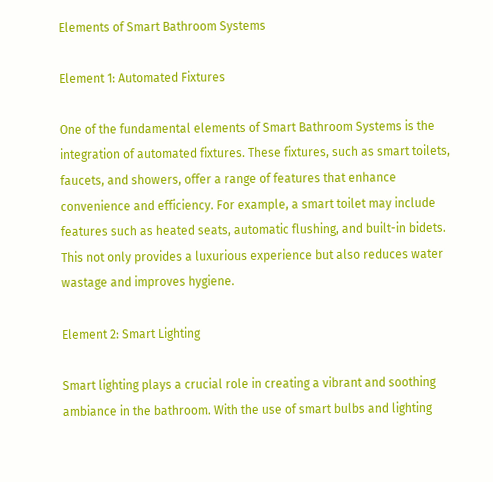Elements of Smart Bathroom Systems

Element 1: Automated Fixtures

One of the fundamental elements of Smart Bathroom Systems is the integration of automated fixtures. These fixtures, such as smart toilets, faucets, and showers, offer a range of features that enhance convenience and efficiency. For example, a smart toilet may include features such as heated seats, automatic flushing, and built-in bidets. This not only provides a luxurious experience but also reduces water wastage and improves hygiene.

Element 2: Smart Lighting

Smart lighting plays a crucial role in creating a vibrant and soothing ambiance in the bathroom. With the use of smart bulbs and lighting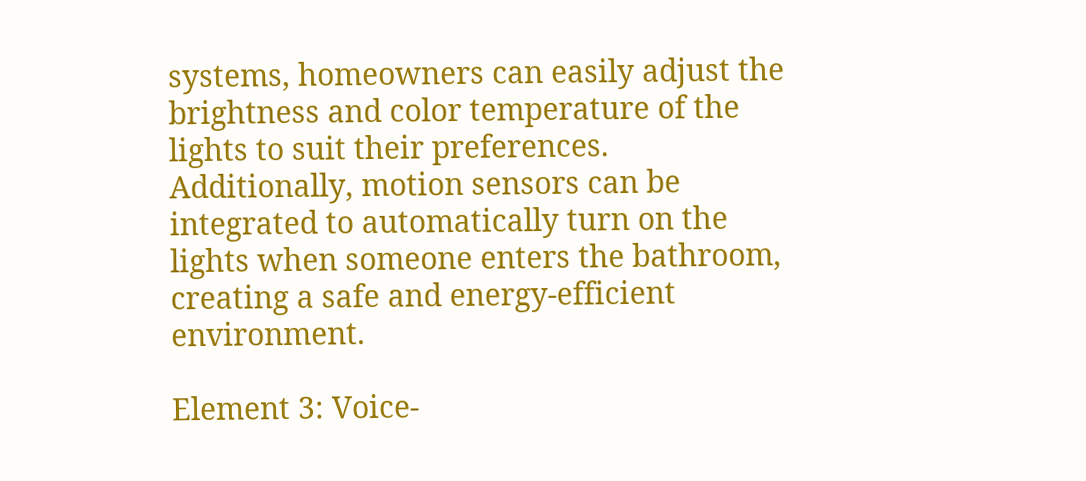systems, homeowners can easily adjust the brightness and color temperature of the lights to suit their preferences. Additionally, motion sensors can be integrated to automatically turn on the lights when someone enters the bathroom, creating a safe and energy-efficient environment.

Element 3: Voice-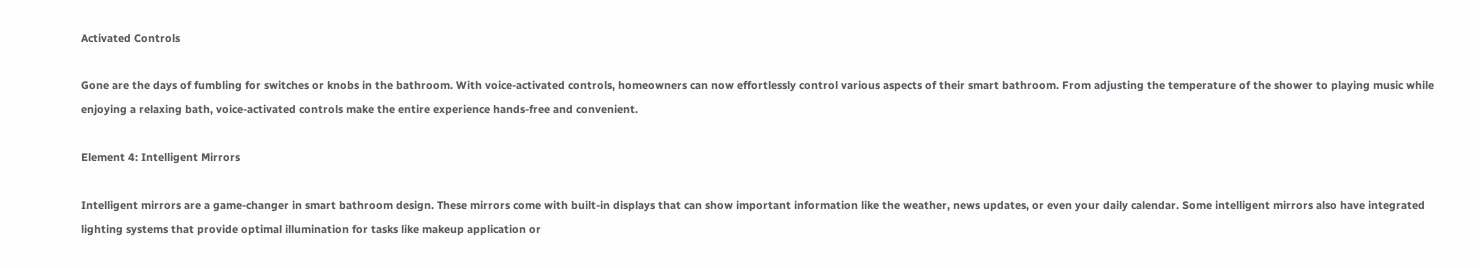Activated Controls

Gone are the days of fumbling for switches or knobs in the bathroom. With voice-activated controls, homeowners can now effortlessly control various aspects of their smart bathroom. From adjusting the temperature of the shower to playing music while enjoying a relaxing bath, voice-activated controls make the entire experience hands-free and convenient.

Element 4: Intelligent Mirrors

Intelligent mirrors are a game-changer in smart bathroom design. These mirrors come with built-in displays that can show important information like the weather, news updates, or even your daily calendar. Some intelligent mirrors also have integrated lighting systems that provide optimal illumination for tasks like makeup application or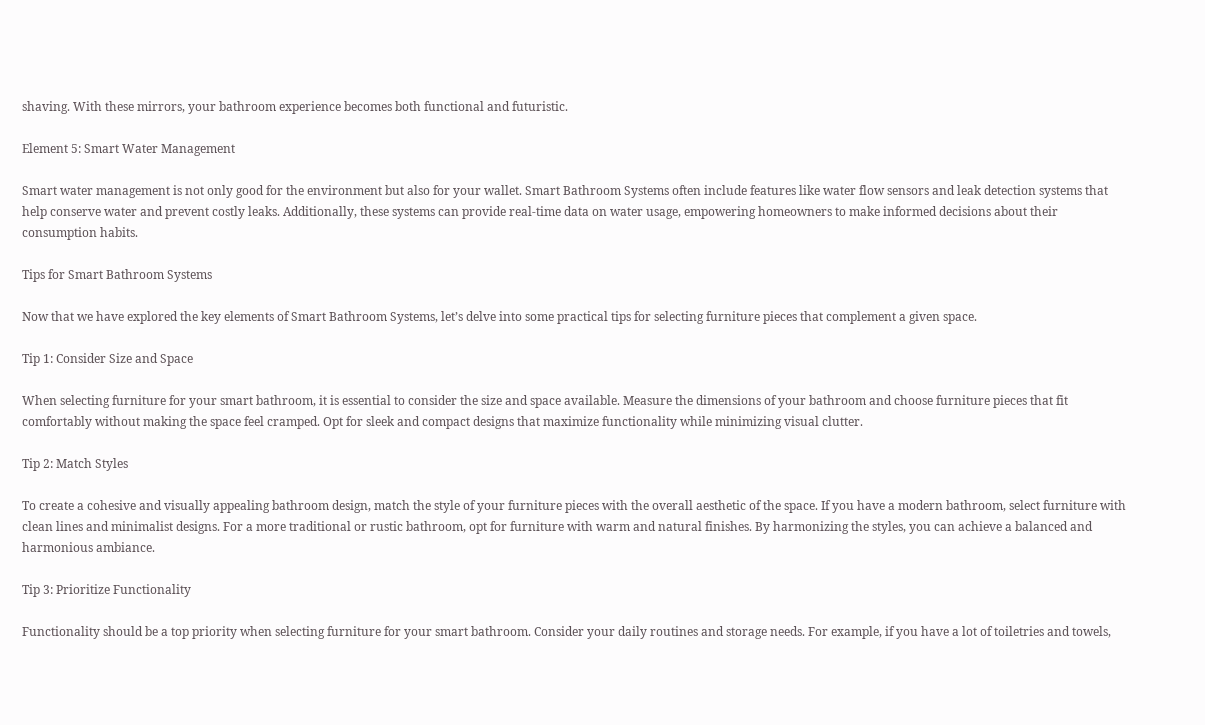shaving. With these mirrors, your bathroom experience becomes both functional and futuristic.

Element 5: Smart Water Management

Smart water management is not only good for the environment but also for your wallet. Smart Bathroom Systems often include features like water flow sensors and leak detection systems that help conserve water and prevent costly leaks. Additionally, these systems can provide real-time data on water usage, empowering homeowners to make informed decisions about their consumption habits.

Tips for Smart Bathroom Systems

Now that we have explored the key elements of Smart Bathroom Systems, let’s delve into some practical tips for selecting furniture pieces that complement a given space.

Tip 1: Consider Size and Space

When selecting furniture for your smart bathroom, it is essential to consider the size and space available. Measure the dimensions of your bathroom and choose furniture pieces that fit comfortably without making the space feel cramped. Opt for sleek and compact designs that maximize functionality while minimizing visual clutter.

Tip 2: Match Styles

To create a cohesive and visually appealing bathroom design, match the style of your furniture pieces with the overall aesthetic of the space. If you have a modern bathroom, select furniture with clean lines and minimalist designs. For a more traditional or rustic bathroom, opt for furniture with warm and natural finishes. By harmonizing the styles, you can achieve a balanced and harmonious ambiance.

Tip 3: Prioritize Functionality

Functionality should be a top priority when selecting furniture for your smart bathroom. Consider your daily routines and storage needs. For example, if you have a lot of toiletries and towels,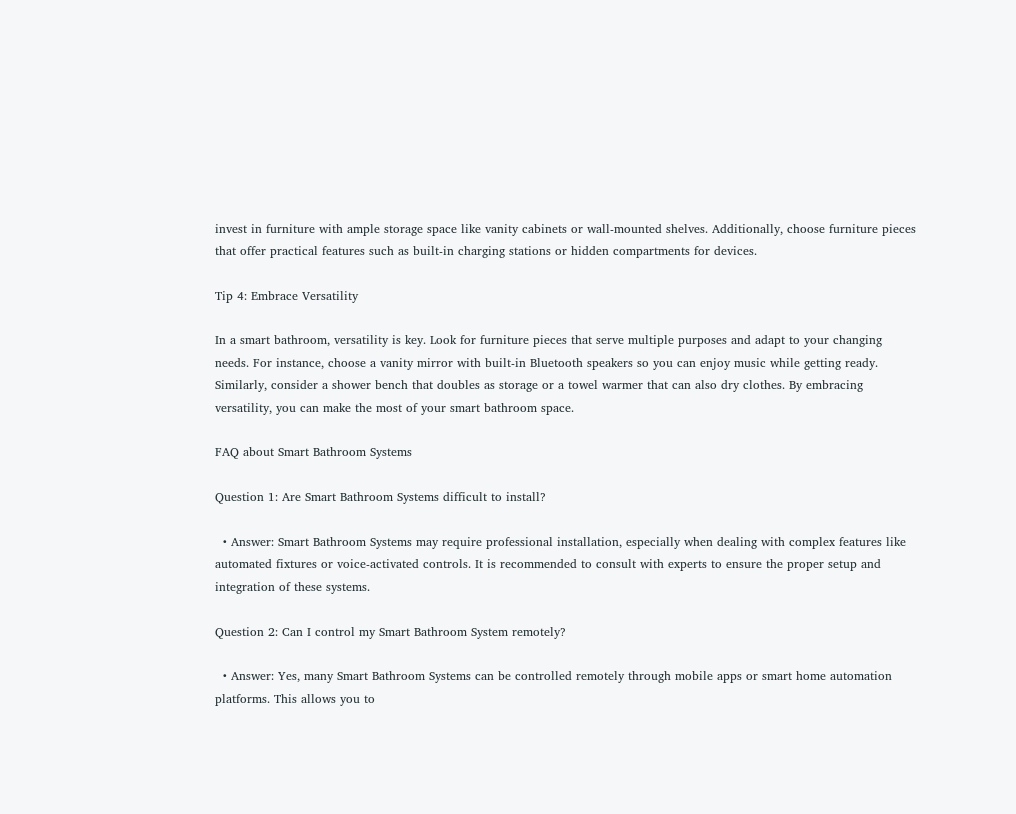invest in furniture with ample storage space like vanity cabinets or wall-mounted shelves. Additionally, choose furniture pieces that offer practical features such as built-in charging stations or hidden compartments for devices.

Tip 4: Embrace Versatility

In a smart bathroom, versatility is key. Look for furniture pieces that serve multiple purposes and adapt to your changing needs. For instance, choose a vanity mirror with built-in Bluetooth speakers so you can enjoy music while getting ready. Similarly, consider a shower bench that doubles as storage or a towel warmer that can also dry clothes. By embracing versatility, you can make the most of your smart bathroom space.

FAQ about Smart Bathroom Systems

Question 1: Are Smart Bathroom Systems difficult to install?

  • Answer: Smart Bathroom Systems may require professional installation, especially when dealing with complex features like automated fixtures or voice-activated controls. It is recommended to consult with experts to ensure the proper setup and integration of these systems.

Question 2: Can I control my Smart Bathroom System remotely?

  • Answer: Yes, many Smart Bathroom Systems can be controlled remotely through mobile apps or smart home automation platforms. This allows you to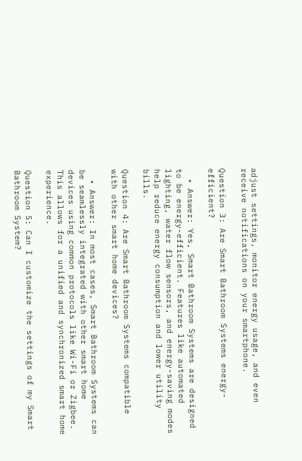adjust settings, monitor energy usage, and even receive notifications on your smartphone.

Question 3: Are Smart Bathroom Systems energy-efficient?

  • Answer: Yes, Smart Bathroom Systems are designed to be energy-efficient. Features like automated lighting, water flow sensors, and energy-saving modes help reduce energy consumption and lower utility bills.

Question 4: Are Smart Bathroom Systems compatible with other smart home devices?

  • Answer: In most cases, Smart Bathroom Systems can be seamlessly integrated with other smart home devices using common protocols like Wi-Fi or Zigbee. This allows for a unified and synchronized smart home experience.

Question 5: Can I customize the settings of my Smart Bathroom System?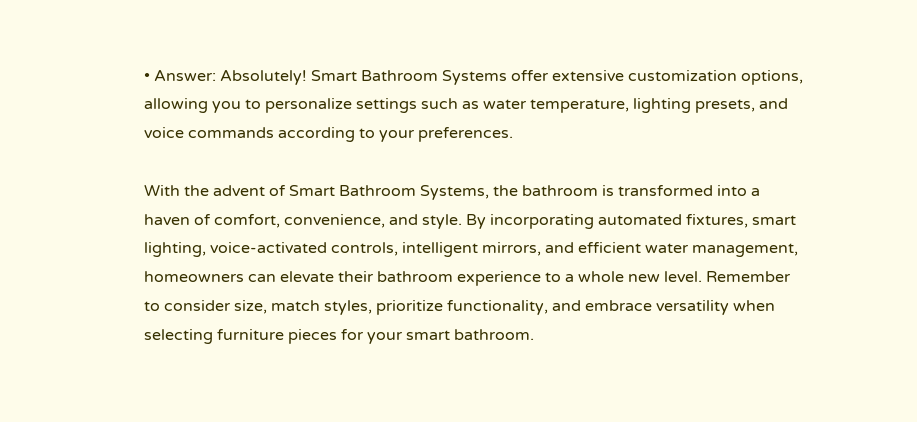• Answer: Absolutely! Smart Bathroom Systems offer extensive customization options, allowing you to personalize settings such as water temperature, lighting presets, and voice commands according to your preferences.

With the advent of Smart Bathroom Systems, the bathroom is transformed into a haven of comfort, convenience, and style. By incorporating automated fixtures, smart lighting, voice-activated controls, intelligent mirrors, and efficient water management, homeowners can elevate their bathroom experience to a whole new level. Remember to consider size, match styles, prioritize functionality, and embrace versatility when selecting furniture pieces for your smart bathroom.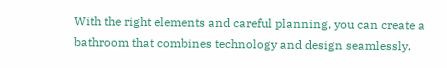With the right elements and careful planning, you can create a bathroom that combines technology and design seamlessly.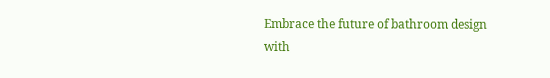Embrace the future of bathroom design with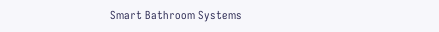Smart Bathroom Systems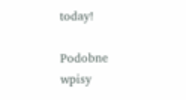today!

Podobne wpisy